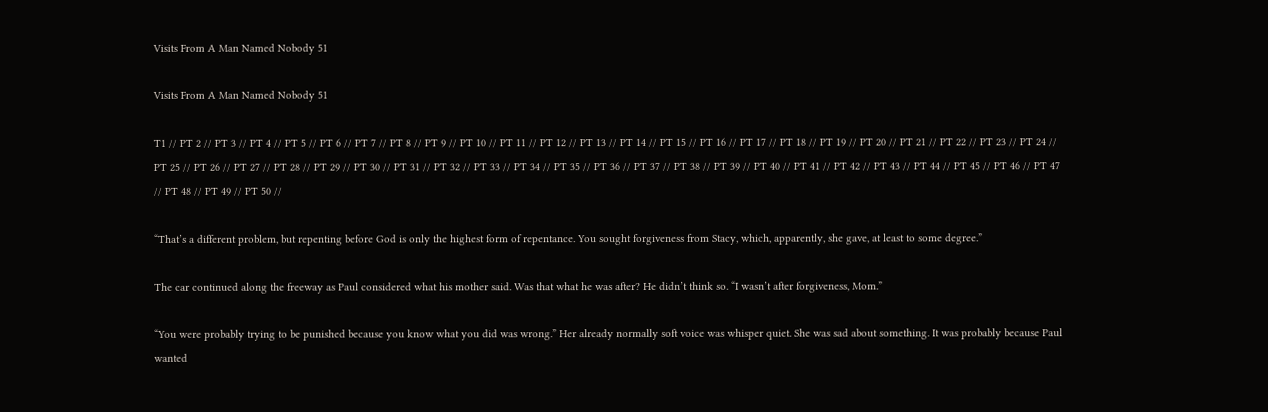Visits From A Man Named Nobody 51

Visits From A Man Named Nobody 51

T1 // PT 2 // PT 3 // PT 4 // PT 5 // PT 6 // PT 7 // PT 8 // PT 9 // PT 10 // PT 11 // PT 12 // PT 13 // PT 14 // PT 15 // PT 16 // PT 17 // PT 18 // PT 19 // PT 20 // PT 21 // PT 22 // PT 23 // PT 24 // PT 25 // PT 26 // PT 27 // PT 28 // PT 29 // PT 30 // PT 31 // PT 32 // PT 33 // PT 34 // PT 35 // PT 36 // PT 37 // PT 38 // PT 39 // PT 40 // PT 41 // PT 42 // PT 43 // PT 44 // PT 45 // PT 46 // PT 47 // PT 48 // PT 49 // PT 50 //

“That’s a different problem, but repenting before God is only the highest form of repentance. You sought forgiveness from Stacy, which, apparently, she gave, at least to some degree.”

The car continued along the freeway as Paul considered what his mother said. Was that what he was after? He didn’t think so. “I wasn’t after forgiveness, Mom.”

“You were probably trying to be punished because you know what you did was wrong.” Her already normally soft voice was whisper quiet. She was sad about something. It was probably because Paul wanted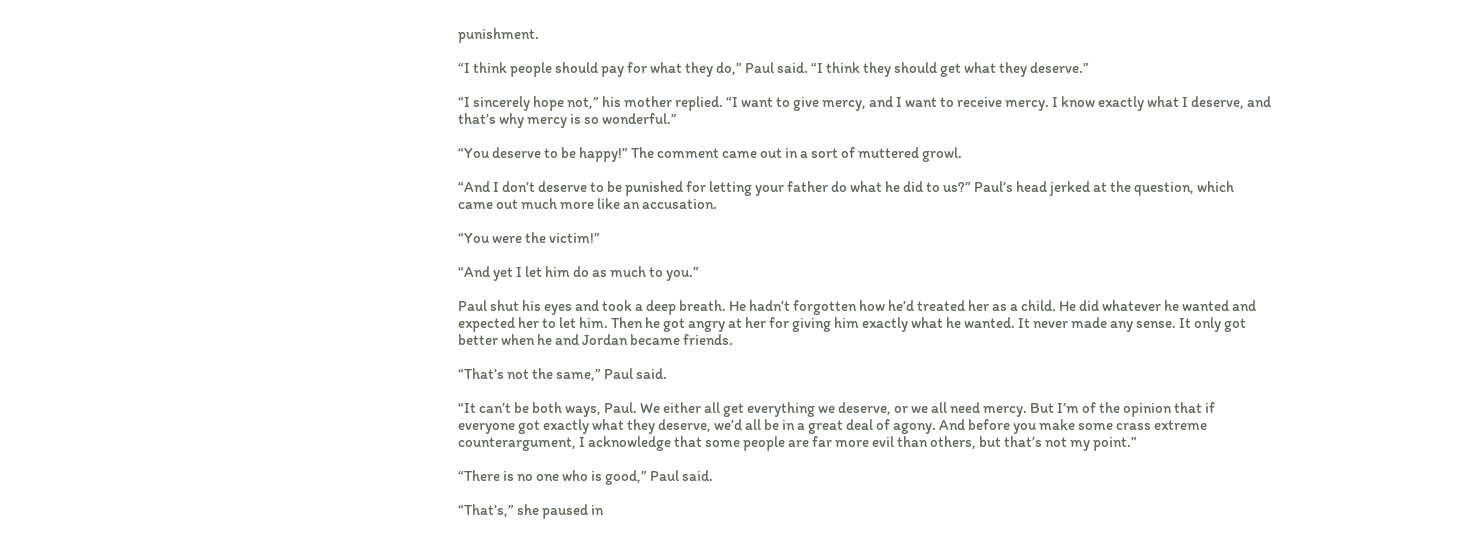punishment.

“I think people should pay for what they do,” Paul said. “I think they should get what they deserve.”

“I sincerely hope not,” his mother replied. “I want to give mercy, and I want to receive mercy. I know exactly what I deserve, and that’s why mercy is so wonderful.”

“You deserve to be happy!” The comment came out in a sort of muttered growl.

“And I don’t deserve to be punished for letting your father do what he did to us?” Paul’s head jerked at the question, which came out much more like an accusation.

“You were the victim!”

“And yet I let him do as much to you.”

Paul shut his eyes and took a deep breath. He hadn’t forgotten how he’d treated her as a child. He did whatever he wanted and expected her to let him. Then he got angry at her for giving him exactly what he wanted. It never made any sense. It only got better when he and Jordan became friends.

“That’s not the same,” Paul said.

“It can’t be both ways, Paul. We either all get everything we deserve, or we all need mercy. But I’m of the opinion that if everyone got exactly what they deserve, we’d all be in a great deal of agony. And before you make some crass extreme counterargument, I acknowledge that some people are far more evil than others, but that’s not my point.”

“There is no one who is good,” Paul said.

“That’s,” she paused in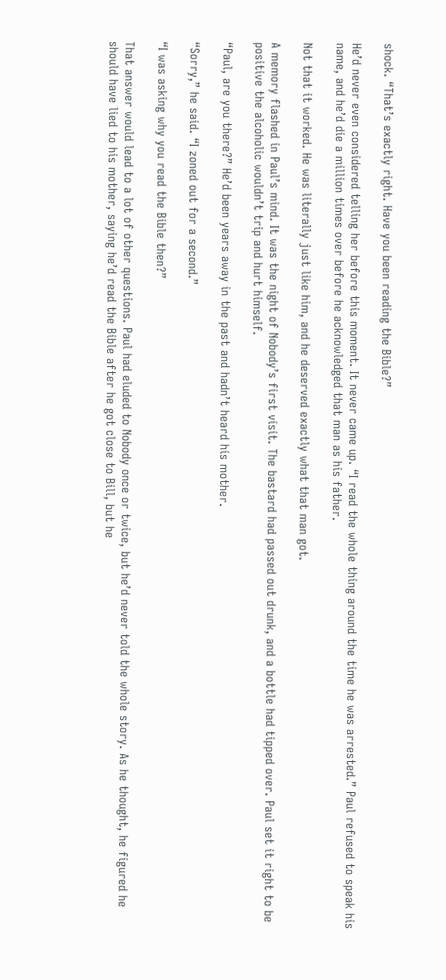shock. “That’s exactly right. Have you been reading the Bible?”

He’d never even considered telling her before this moment. It never came up. “I read the whole thing around the time he was arrested.” Paul refused to speak his name, and he’d die a million times over before he acknowledged that man as his father.

Not that it worked. He was literally just like him, and he deserved exactly what that man got.

A memory flashed in Paul’s mind. It was the night of Nobody’s first visit. The bastard had passed out drunk, and a bottle had tipped over. Paul set it right to be positive the alcoholic wouldn’t trip and hurt himself.

“Paul, are you there?” He’d been years away in the past and hadn’t heard his mother.

“Sorry,” he said. “I zoned out for a second.”

“I was asking why you read the Bible then?”

That answer would lead to a lot of other questions. Paul had eluded to Nobody once or twice, but he’d never told the whole story. As he thought, he figured he should have lied to his mother, saying he’d read the Bible after he got close to Bill, but he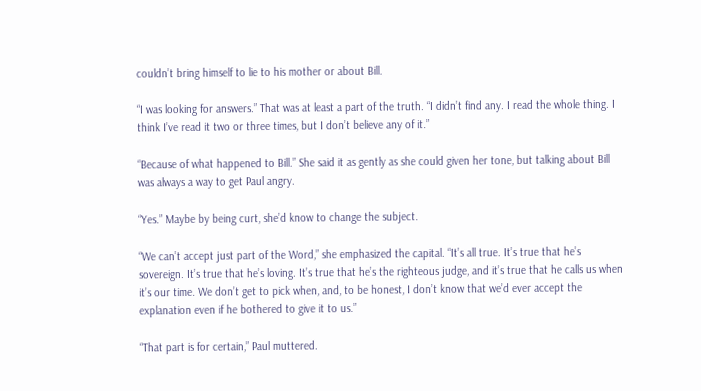couldn’t bring himself to lie to his mother or about Bill.

“I was looking for answers.” That was at least a part of the truth. “I didn’t find any. I read the whole thing. I think I’ve read it two or three times, but I don’t believe any of it.”

“Because of what happened to Bill.” She said it as gently as she could given her tone, but talking about Bill was always a way to get Paul angry.

“Yes.” Maybe by being curt, she’d know to change the subject.

“We can’t accept just part of the Word,” she emphasized the capital. “It’s all true. It’s true that he’s sovereign. It’s true that he’s loving. It’s true that he’s the righteous judge, and it’s true that he calls us when it’s our time. We don’t get to pick when, and, to be honest, I don’t know that we’d ever accept the explanation even if he bothered to give it to us.”

“That part is for certain,” Paul muttered.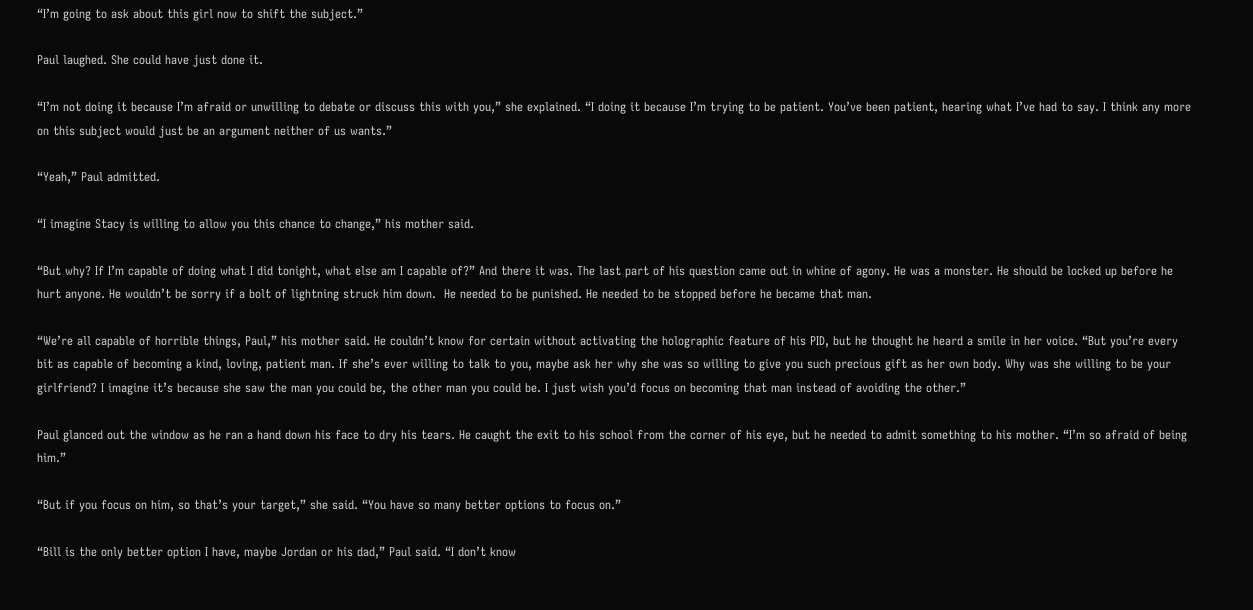“I’m going to ask about this girl now to shift the subject.”

Paul laughed. She could have just done it.

“I’m not doing it because I’m afraid or unwilling to debate or discuss this with you,” she explained. “I doing it because I’m trying to be patient. You’ve been patient, hearing what I’ve had to say. I think any more on this subject would just be an argument neither of us wants.”

“Yeah,” Paul admitted.

“I imagine Stacy is willing to allow you this chance to change,” his mother said.

“But why? If I’m capable of doing what I did tonight, what else am I capable of?” And there it was. The last part of his question came out in whine of agony. He was a monster. He should be locked up before he hurt anyone. He wouldn’t be sorry if a bolt of lightning struck him down.  He needed to be punished. He needed to be stopped before he became that man.

“We’re all capable of horrible things, Paul,” his mother said. He couldn’t know for certain without activating the holographic feature of his PID, but he thought he heard a smile in her voice. “But you’re every bit as capable of becoming a kind, loving, patient man. If she’s ever willing to talk to you, maybe ask her why she was so willing to give you such precious gift as her own body. Why was she willing to be your girlfriend? I imagine it’s because she saw the man you could be, the other man you could be. I just wish you’d focus on becoming that man instead of avoiding the other.”

Paul glanced out the window as he ran a hand down his face to dry his tears. He caught the exit to his school from the corner of his eye, but he needed to admit something to his mother. “I’m so afraid of being him.”

“But if you focus on him, so that’s your target,” she said. “You have so many better options to focus on.”

“Bill is the only better option I have, maybe Jordan or his dad,” Paul said. “I don’t know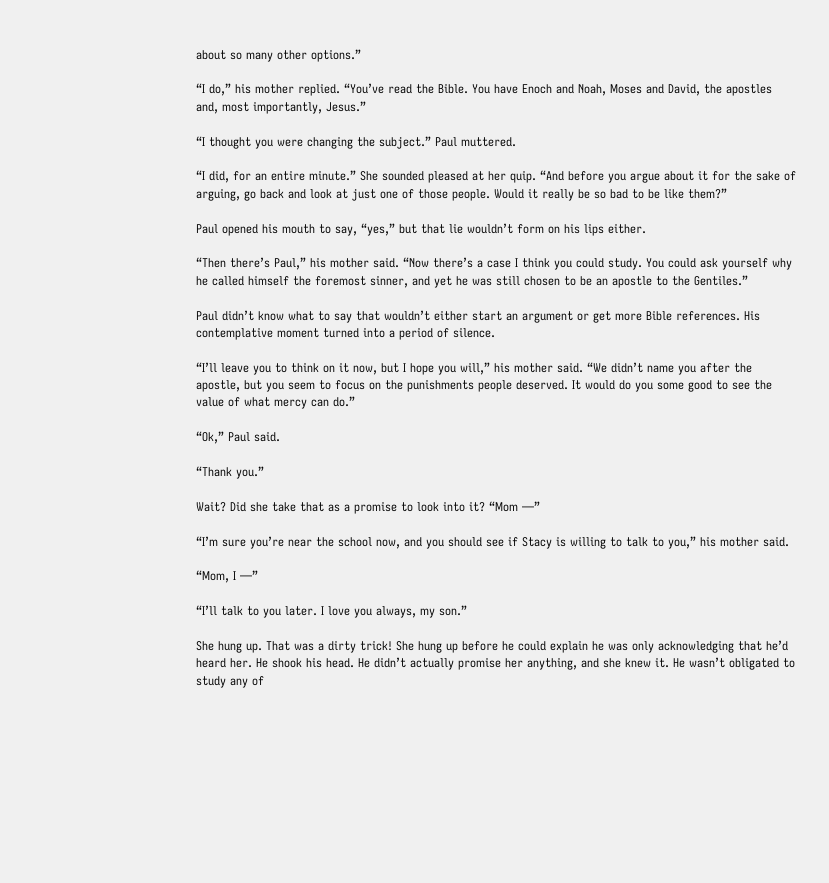about so many other options.”

“I do,” his mother replied. “You’ve read the Bible. You have Enoch and Noah, Moses and David, the apostles and, most importantly, Jesus.”

“I thought you were changing the subject.” Paul muttered.

“I did, for an entire minute.” She sounded pleased at her quip. “And before you argue about it for the sake of arguing, go back and look at just one of those people. Would it really be so bad to be like them?”

Paul opened his mouth to say, “yes,” but that lie wouldn’t form on his lips either.

“Then there’s Paul,” his mother said. “Now there’s a case I think you could study. You could ask yourself why he called himself the foremost sinner, and yet he was still chosen to be an apostle to the Gentiles.”

Paul didn’t know what to say that wouldn’t either start an argument or get more Bible references. His contemplative moment turned into a period of silence.

“I’ll leave you to think on it now, but I hope you will,” his mother said. “We didn’t name you after the apostle, but you seem to focus on the punishments people deserved. It would do you some good to see the value of what mercy can do.”

“Ok,” Paul said.

“Thank you.”

Wait? Did she take that as a promise to look into it? “Mom —”

“I’m sure you’re near the school now, and you should see if Stacy is willing to talk to you,” his mother said.

“Mom, I —”

“I’ll talk to you later. I love you always, my son.”

She hung up. That was a dirty trick! She hung up before he could explain he was only acknowledging that he’d heard her. He shook his head. He didn’t actually promise her anything, and she knew it. He wasn’t obligated to study any of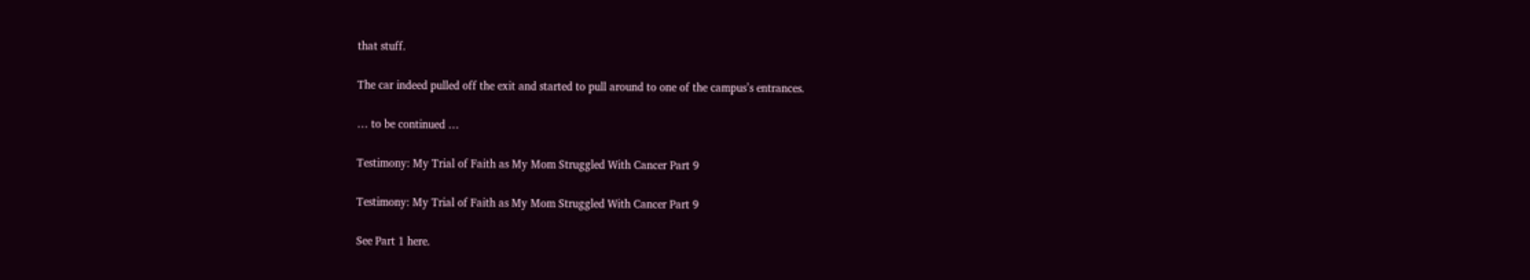that stuff.

The car indeed pulled off the exit and started to pull around to one of the campus’s entrances.

… to be continued …

Testimony: My Trial of Faith as My Mom Struggled With Cancer Part 9

Testimony: My Trial of Faith as My Mom Struggled With Cancer Part 9

See Part 1 here.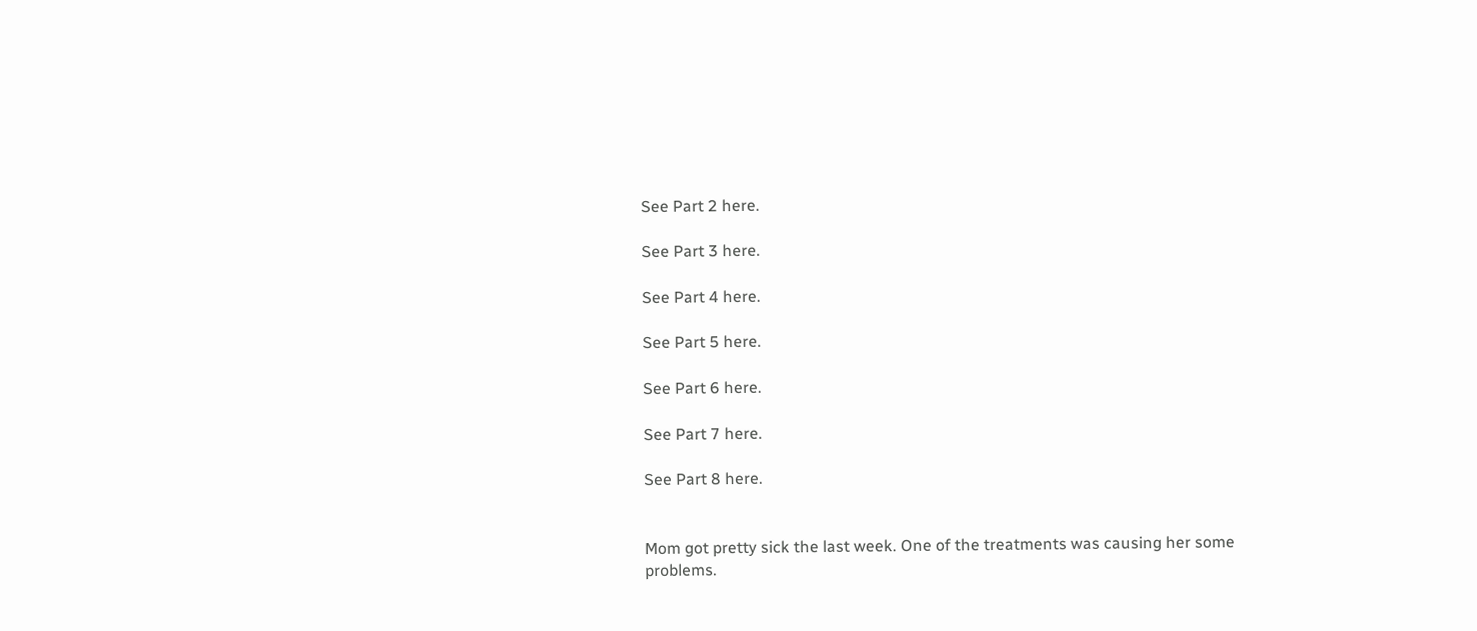See Part 2 here.

See Part 3 here.

See Part 4 here.

See Part 5 here.

See Part 6 here.

See Part 7 here.

See Part 8 here.


Mom got pretty sick the last week. One of the treatments was causing her some problems.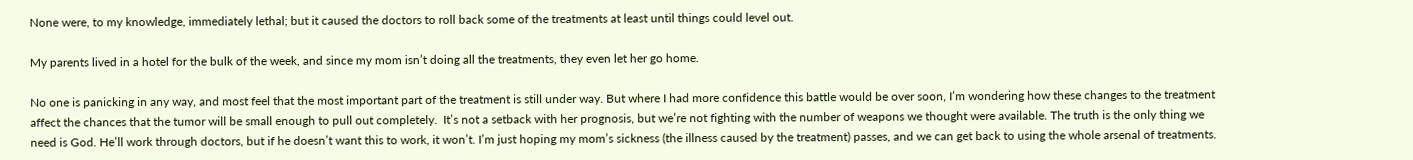None were, to my knowledge, immediately lethal; but it caused the doctors to roll back some of the treatments at least until things could level out.

My parents lived in a hotel for the bulk of the week, and since my mom isn’t doing all the treatments, they even let her go home.

No one is panicking in any way, and most feel that the most important part of the treatment is still under way. But where I had more confidence this battle would be over soon, I’m wondering how these changes to the treatment affect the chances that the tumor will be small enough to pull out completely.  It’s not a setback with her prognosis, but we’re not fighting with the number of weapons we thought were available. The truth is the only thing we need is God. He’ll work through doctors, but if he doesn’t want this to work, it won’t. I’m just hoping my mom’s sickness (the illness caused by the treatment) passes, and we can get back to using the whole arsenal of treatments.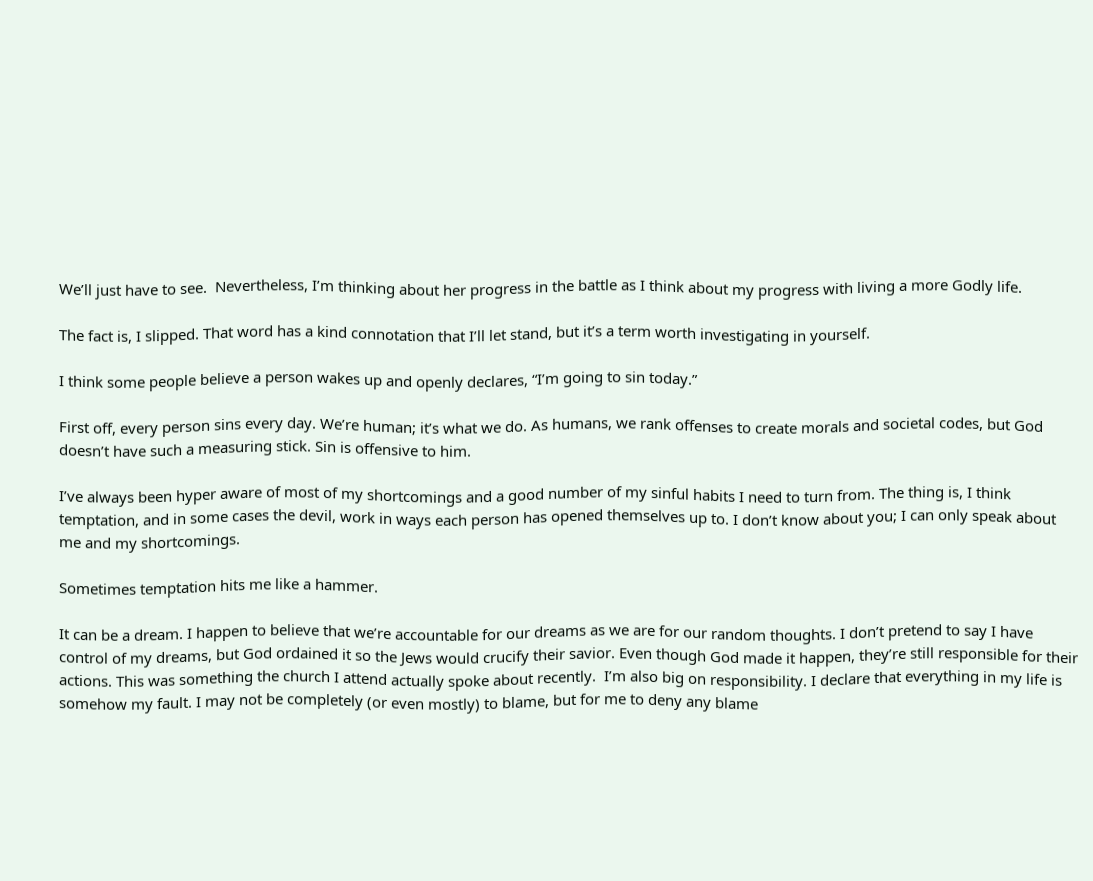We’ll just have to see.  Nevertheless, I’m thinking about her progress in the battle as I think about my progress with living a more Godly life.

The fact is, I slipped. That word has a kind connotation that I’ll let stand, but it’s a term worth investigating in yourself.

I think some people believe a person wakes up and openly declares, “I’m going to sin today.”

First off, every person sins every day. We’re human; it’s what we do. As humans, we rank offenses to create morals and societal codes, but God doesn’t have such a measuring stick. Sin is offensive to him.

I’ve always been hyper aware of most of my shortcomings and a good number of my sinful habits I need to turn from. The thing is, I think temptation, and in some cases the devil, work in ways each person has opened themselves up to. I don’t know about you; I can only speak about me and my shortcomings.

Sometimes temptation hits me like a hammer.

It can be a dream. I happen to believe that we’re accountable for our dreams as we are for our random thoughts. I don’t pretend to say I have control of my dreams, but God ordained it so the Jews would crucify their savior. Even though God made it happen, they’re still responsible for their actions. This was something the church I attend actually spoke about recently.  I’m also big on responsibility. I declare that everything in my life is somehow my fault. I may not be completely (or even mostly) to blame, but for me to deny any blame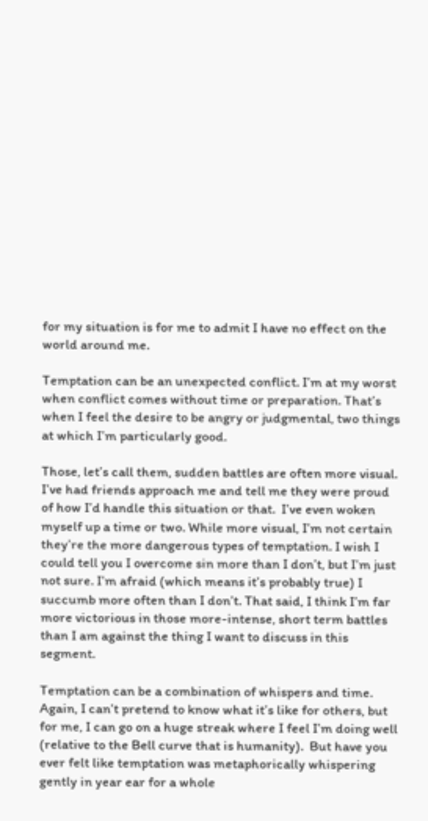for my situation is for me to admit I have no effect on the world around me.

Temptation can be an unexpected conflict. I’m at my worst when conflict comes without time or preparation. That’s when I feel the desire to be angry or judgmental, two things at which I’m particularly good.

Those, let’s call them, sudden battles are often more visual. I’ve had friends approach me and tell me they were proud of how I’d handle this situation or that.  I’ve even woken myself up a time or two. While more visual, I’m not certain they’re the more dangerous types of temptation. I wish I could tell you I overcome sin more than I don’t, but I’m just not sure. I’m afraid (which means it’s probably true) I succumb more often than I don’t. That said, I think I’m far more victorious in those more-intense, short term battles than I am against the thing I want to discuss in this segment.

Temptation can be a combination of whispers and time. Again, I can’t pretend to know what it’s like for others, but for me, I can go on a huge streak where I feel I’m doing well (relative to the Bell curve that is humanity).  But have you ever felt like temptation was metaphorically whispering gently in year ear for a whole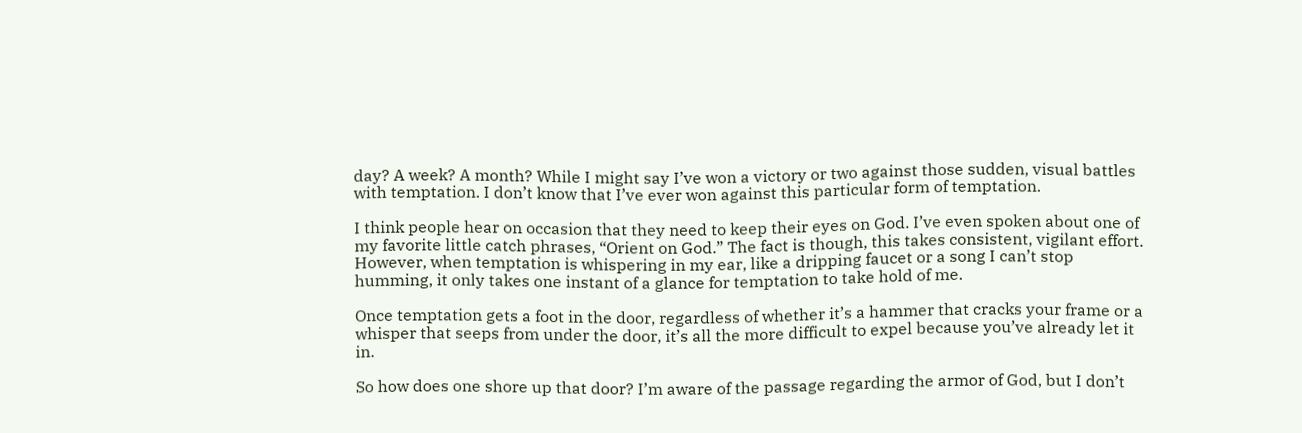day? A week? A month? While I might say I’ve won a victory or two against those sudden, visual battles with temptation. I don’t know that I’ve ever won against this particular form of temptation.

I think people hear on occasion that they need to keep their eyes on God. I’ve even spoken about one of my favorite little catch phrases, “Orient on God.” The fact is though, this takes consistent, vigilant effort. However, when temptation is whispering in my ear, like a dripping faucet or a song I can’t stop humming, it only takes one instant of a glance for temptation to take hold of me.

Once temptation gets a foot in the door, regardless of whether it’s a hammer that cracks your frame or a whisper that seeps from under the door, it’s all the more difficult to expel because you’ve already let it in.

So how does one shore up that door? I’m aware of the passage regarding the armor of God, but I don’t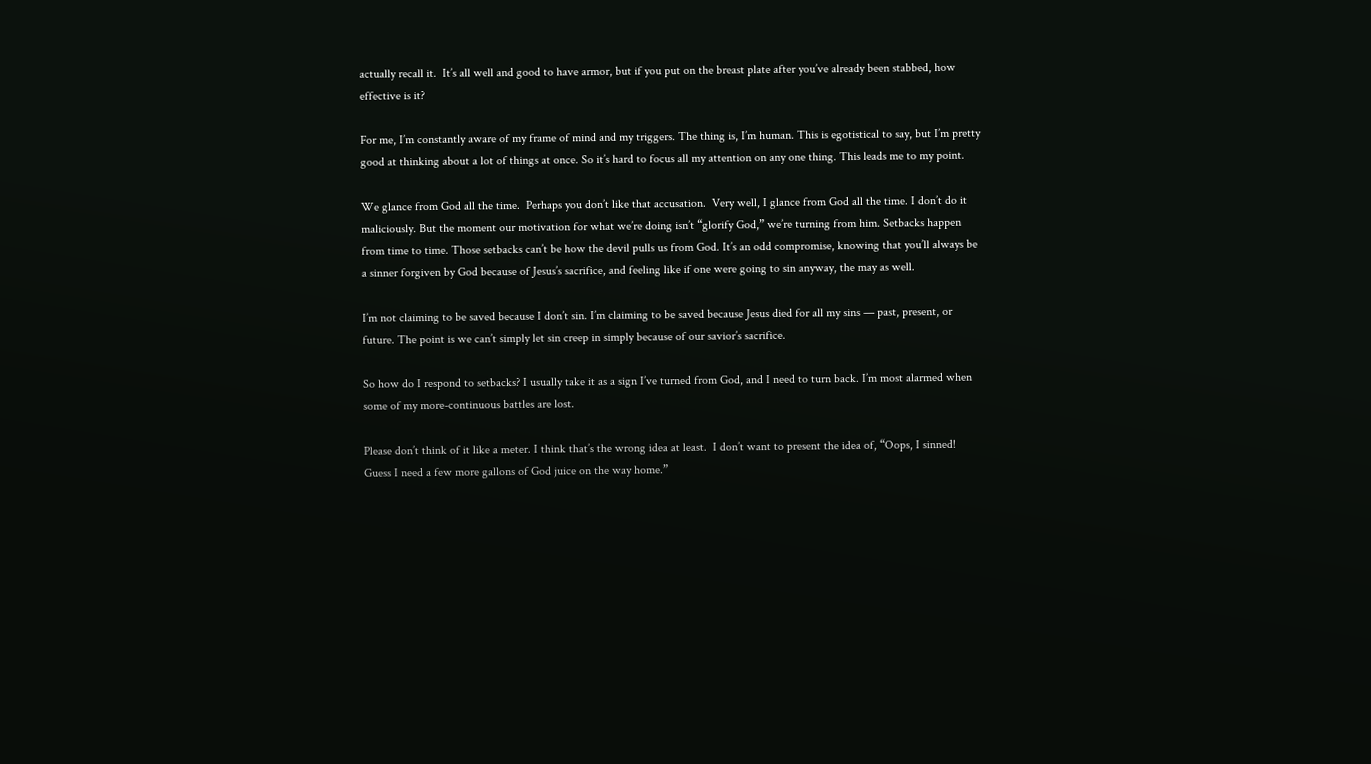actually recall it.  It’s all well and good to have armor, but if you put on the breast plate after you’ve already been stabbed, how effective is it?

For me, I’m constantly aware of my frame of mind and my triggers. The thing is, I’m human. This is egotistical to say, but I’m pretty good at thinking about a lot of things at once. So it’s hard to focus all my attention on any one thing. This leads me to my point.

We glance from God all the time.  Perhaps you don’t like that accusation.  Very well, I glance from God all the time. I don’t do it maliciously. But the moment our motivation for what we’re doing isn’t “glorify God,” we’re turning from him. Setbacks happen from time to time. Those setbacks can’t be how the devil pulls us from God. It’s an odd compromise, knowing that you’ll always be a sinner forgiven by God because of Jesus’s sacrifice, and feeling like if one were going to sin anyway, the may as well.

I’m not claiming to be saved because I don’t sin. I’m claiming to be saved because Jesus died for all my sins — past, present, or future. The point is we can’t simply let sin creep in simply because of our savior’s sacrifice.

So how do I respond to setbacks? I usually take it as a sign I’ve turned from God, and I need to turn back. I’m most alarmed when some of my more-continuous battles are lost.

Please don’t think of it like a meter. I think that’s the wrong idea at least.  I don’t want to present the idea of, “Oops, I sinned! Guess I need a few more gallons of God juice on the way home.”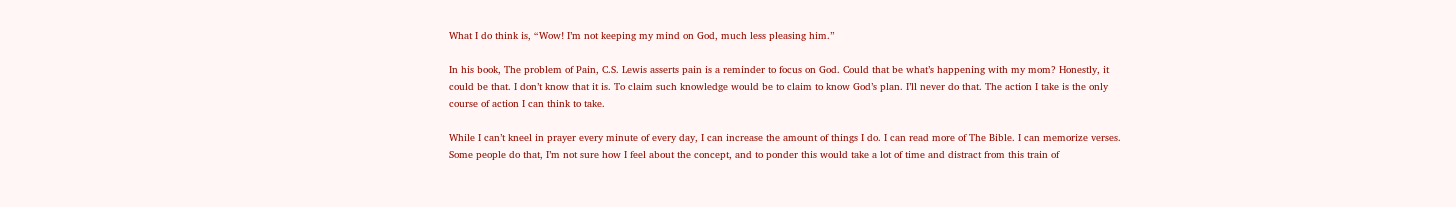What I do think is, “Wow! I’m not keeping my mind on God, much less pleasing him.”

In his book, The problem of Pain, C.S. Lewis asserts pain is a reminder to focus on God. Could that be what’s happening with my mom? Honestly, it could be that. I don’t know that it is. To claim such knowledge would be to claim to know God’s plan. I’ll never do that. The action I take is the only course of action I can think to take.

While I can’t kneel in prayer every minute of every day, I can increase the amount of things I do. I can read more of The Bible. I can memorize verses. Some people do that, I’m not sure how I feel about the concept, and to ponder this would take a lot of time and distract from this train of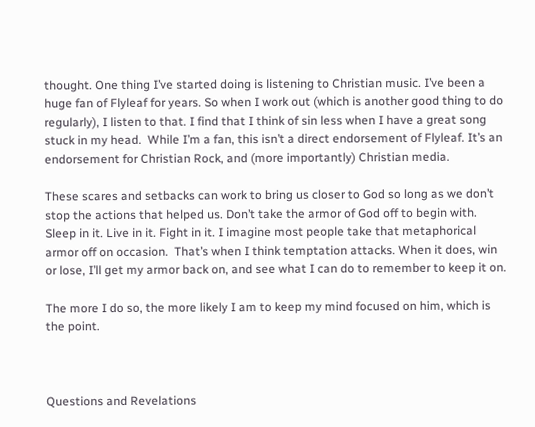thought. One thing I’ve started doing is listening to Christian music. I’ve been a huge fan of Flyleaf for years. So when I work out (which is another good thing to do regularly), I listen to that. I find that I think of sin less when I have a great song stuck in my head.  While I’m a fan, this isn’t a direct endorsement of Flyleaf. It’s an endorsement for Christian Rock, and (more importantly) Christian media.

These scares and setbacks can work to bring us closer to God so long as we don’t stop the actions that helped us. Don’t take the armor of God off to begin with. Sleep in it. Live in it. Fight in it. I imagine most people take that metaphorical armor off on occasion.  That’s when I think temptation attacks. When it does, win or lose, I’ll get my armor back on, and see what I can do to remember to keep it on.

The more I do so, the more likely I am to keep my mind focused on him, which is the point.



Questions and Revelations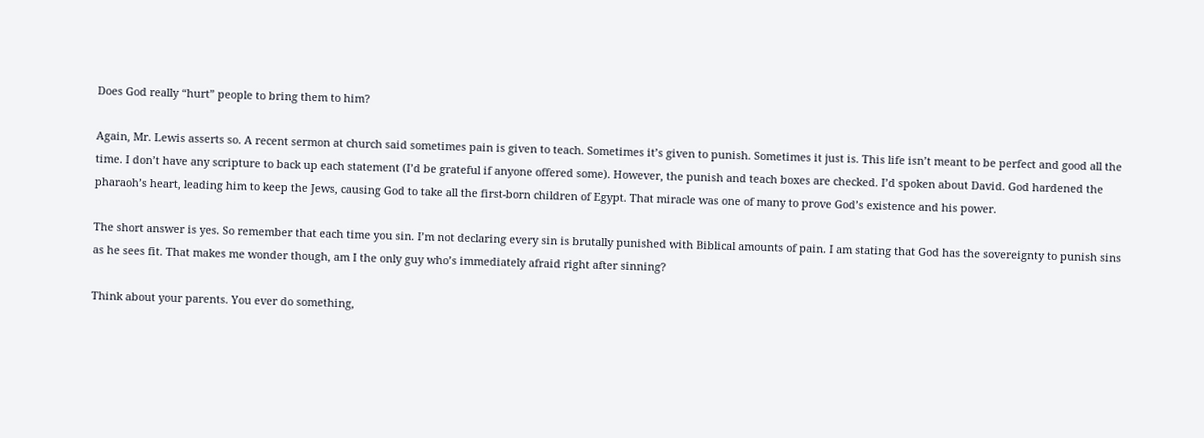Does God really “hurt” people to bring them to him?

Again, Mr. Lewis asserts so. A recent sermon at church said sometimes pain is given to teach. Sometimes it’s given to punish. Sometimes it just is. This life isn’t meant to be perfect and good all the time. I don’t have any scripture to back up each statement (I’d be grateful if anyone offered some). However, the punish and teach boxes are checked. I’d spoken about David. God hardened the pharaoh’s heart, leading him to keep the Jews, causing God to take all the first-born children of Egypt. That miracle was one of many to prove God’s existence and his power.

The short answer is yes. So remember that each time you sin. I’m not declaring every sin is brutally punished with Biblical amounts of pain. I am stating that God has the sovereignty to punish sins as he sees fit. That makes me wonder though, am I the only guy who’s immediately afraid right after sinning?

Think about your parents. You ever do something,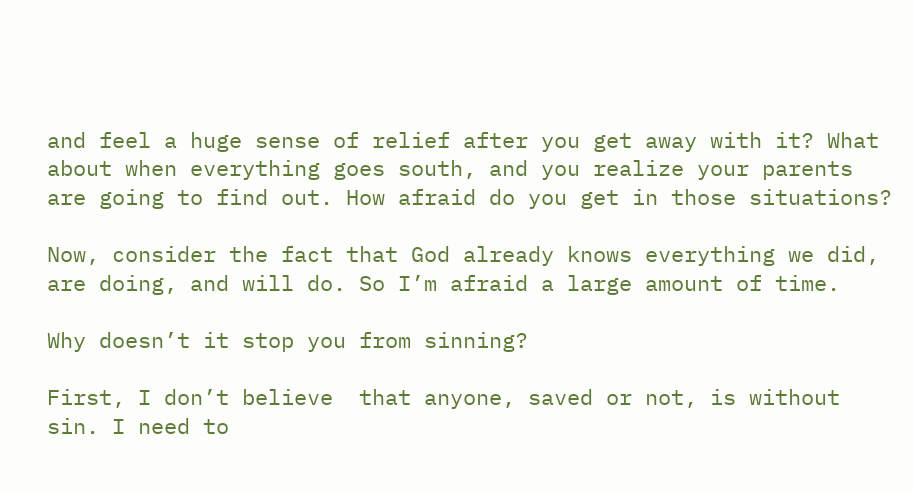and feel a huge sense of relief after you get away with it? What about when everything goes south, and you realize your parents are going to find out. How afraid do you get in those situations?

Now, consider the fact that God already knows everything we did, are doing, and will do. So I’m afraid a large amount of time.

Why doesn’t it stop you from sinning?

First, I don’t believe  that anyone, saved or not, is without sin. I need to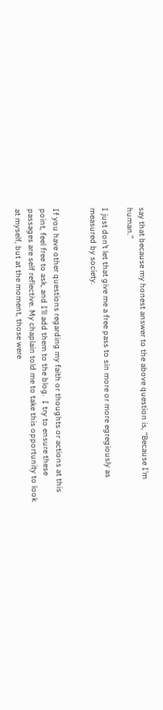say that because my honest answer to the above question is, “Because I’m human.”

I just don’t let that give me a free pass to sin more or more egregiously as measured by society.


If you have other questions regarding my faith or thoughts or actions at this point, feel free to ask, and I’ll add them to the blog.  I try to ensure these passages are self reflective. My chaplain told me to take this opportunity to look at myself, but at the moment, those were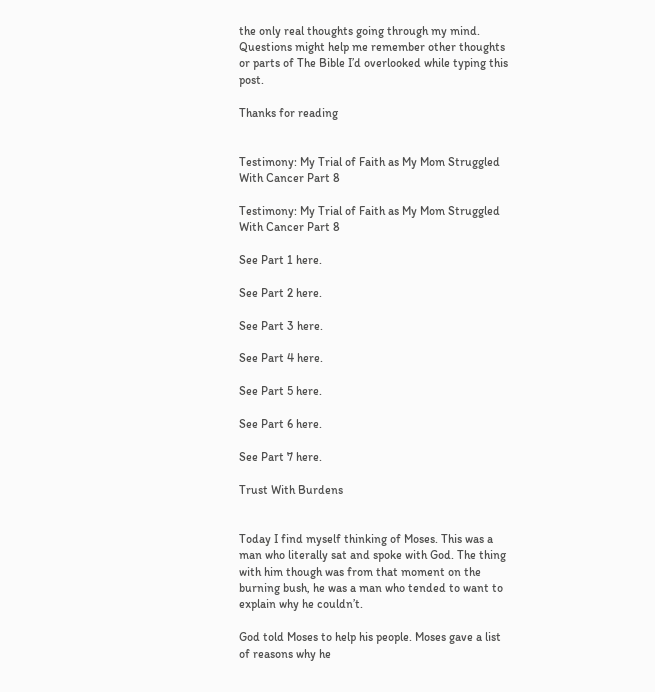the only real thoughts going through my mind. Questions might help me remember other thoughts or parts of The Bible I’d overlooked while typing this post.

Thanks for reading


Testimony: My Trial of Faith as My Mom Struggled With Cancer Part 8

Testimony: My Trial of Faith as My Mom Struggled With Cancer Part 8

See Part 1 here.

See Part 2 here.

See Part 3 here.

See Part 4 here.

See Part 5 here.

See Part 6 here.

See Part 7 here.

Trust With Burdens


Today I find myself thinking of Moses. This was a man who literally sat and spoke with God. The thing with him though was from that moment on the burning bush, he was a man who tended to want to explain why he couldn’t.

God told Moses to help his people. Moses gave a list of reasons why he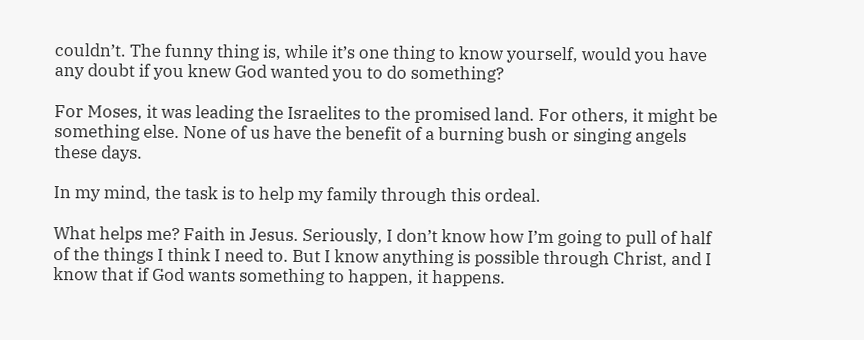couldn’t. The funny thing is, while it’s one thing to know yourself, would you have any doubt if you knew God wanted you to do something?

For Moses, it was leading the Israelites to the promised land. For others, it might be something else. None of us have the benefit of a burning bush or singing angels these days.

In my mind, the task is to help my family through this ordeal.

What helps me? Faith in Jesus. Seriously, I don’t know how I’m going to pull of half of the things I think I need to. But I know anything is possible through Christ, and I know that if God wants something to happen, it happens.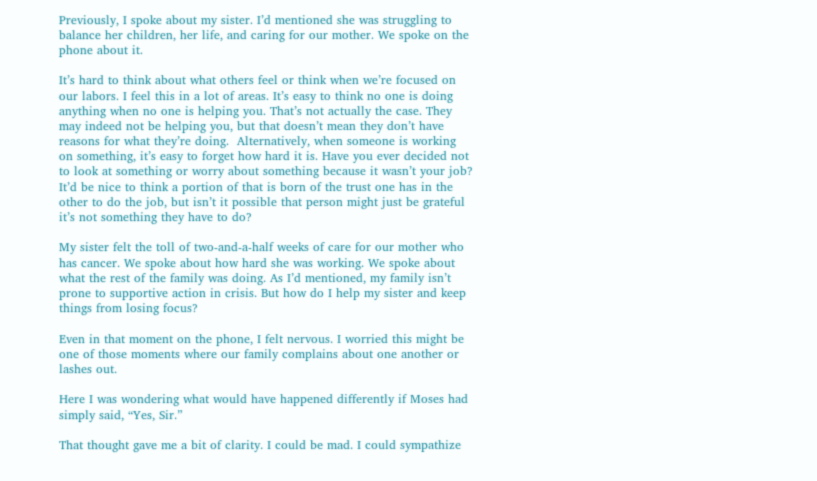Previously, I spoke about my sister. I’d mentioned she was struggling to balance her children, her life, and caring for our mother. We spoke on the phone about it.

It’s hard to think about what others feel or think when we’re focused on our labors. I feel this in a lot of areas. It’s easy to think no one is doing anything when no one is helping you. That’s not actually the case. They may indeed not be helping you, but that doesn’t mean they don’t have reasons for what they’re doing.  Alternatively, when someone is working on something, it’s easy to forget how hard it is. Have you ever decided not to look at something or worry about something because it wasn’t your job? It’d be nice to think a portion of that is born of the trust one has in the other to do the job, but isn’t it possible that person might just be grateful it’s not something they have to do?

My sister felt the toll of two-and-a-half weeks of care for our mother who has cancer. We spoke about how hard she was working. We spoke about what the rest of the family was doing. As I’d mentioned, my family isn’t prone to supportive action in crisis. But how do I help my sister and keep things from losing focus?

Even in that moment on the phone, I felt nervous. I worried this might be one of those moments where our family complains about one another or lashes out.

Here I was wondering what would have happened differently if Moses had simply said, “Yes, Sir.”

That thought gave me a bit of clarity. I could be mad. I could sympathize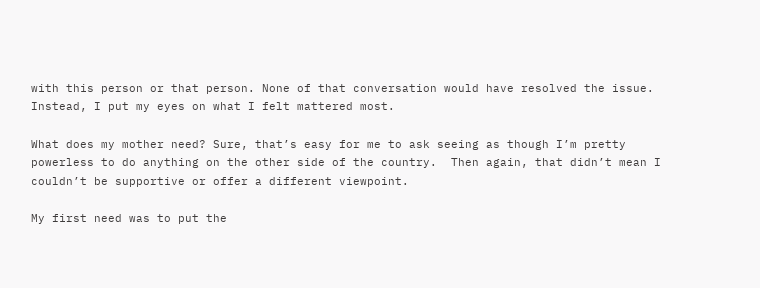with this person or that person. None of that conversation would have resolved the issue. Instead, I put my eyes on what I felt mattered most.

What does my mother need? Sure, that’s easy for me to ask seeing as though I’m pretty powerless to do anything on the other side of the country.  Then again, that didn’t mean I couldn’t be supportive or offer a different viewpoint.

My first need was to put the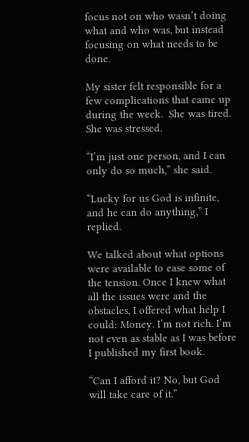focus not on who wasn’t doing what and who was, but instead focusing on what needs to be done.

My sister felt responsible for a few complications that came up during the week.  She was tired. She was stressed.

“I’m just one person, and I can only do so much,” she said.

“Lucky for us God is infinite, and he can do anything,” I replied.

We talked about what options were available to ease some of the tension. Once I knew what all the issues were and the obstacles, I offered what help I could: Money. I’m not rich. I’m not even as stable as I was before I published my first book.

“Can I afford it? No, but God will take care of it.”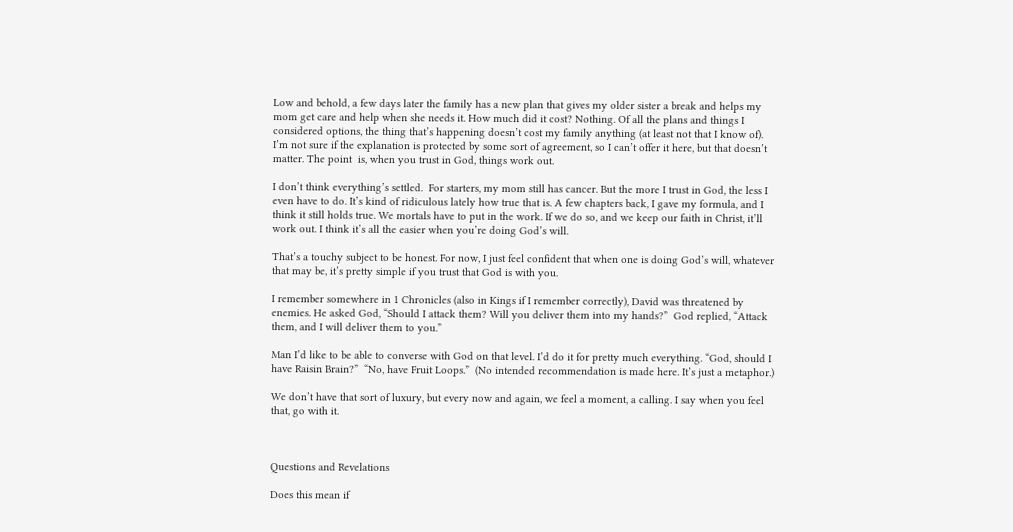Low and behold, a few days later the family has a new plan that gives my older sister a break and helps my mom get care and help when she needs it. How much did it cost? Nothing. Of all the plans and things I considered options, the thing that’s happening doesn’t cost my family anything (at least not that I know of).  I’m not sure if the explanation is protected by some sort of agreement, so I can’t offer it here, but that doesn’t matter. The point  is, when you trust in God, things work out.

I don’t think everything’s settled.  For starters, my mom still has cancer. But the more I trust in God, the less I even have to do. It’s kind of ridiculous lately how true that is. A few chapters back, I gave my formula, and I think it still holds true. We mortals have to put in the work. If we do so, and we keep our faith in Christ, it’ll work out. I think it’s all the easier when you’re doing God’s will.

That’s a touchy subject to be honest. For now, I just feel confident that when one is doing God’s will, whatever that may be, it’s pretty simple if you trust that God is with you.

I remember somewhere in 1 Chronicles (also in Kings if I remember correctly), David was threatened by enemies. He asked God, “Should I attack them? Will you deliver them into my hands?”  God replied, “Attack them, and I will deliver them to you.”

Man I’d like to be able to converse with God on that level. I’d do it for pretty much everything. “God, should I have Raisin Brain?”  “No, have Fruit Loops.”  (No intended recommendation is made here. It’s just a metaphor.)

We don’t have that sort of luxury, but every now and again, we feel a moment, a calling. I say when you feel that, go with it.



Questions and Revelations

Does this mean if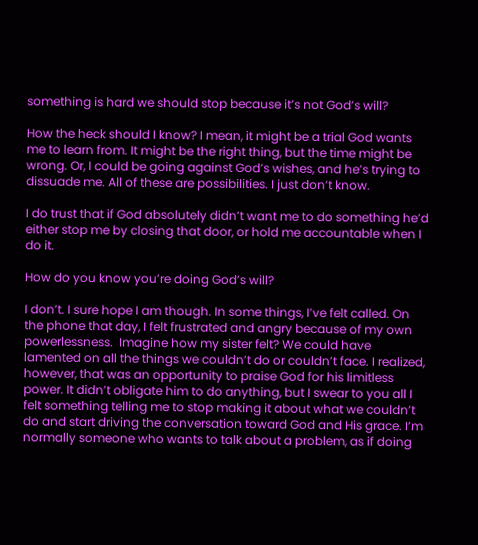something is hard we should stop because it’s not God’s will?

How the heck should I know? I mean, it might be a trial God wants me to learn from. It might be the right thing, but the time might be wrong. Or, I could be going against God’s wishes, and he’s trying to dissuade me. All of these are possibilities. I just don’t know.

I do trust that if God absolutely didn’t want me to do something he’d either stop me by closing that door, or hold me accountable when I do it.

How do you know you’re doing God’s will?

I don’t. I sure hope I am though. In some things, I’ve felt called. On the phone that day, I felt frustrated and angry because of my own powerlessness.  Imagine how my sister felt? We could have lamented on all the things we couldn’t do or couldn’t face. I realized, however, that was an opportunity to praise God for his limitless power. It didn’t obligate him to do anything, but I swear to you all I felt something telling me to stop making it about what we couldn’t do and start driving the conversation toward God and His grace. I’m normally someone who wants to talk about a problem, as if doing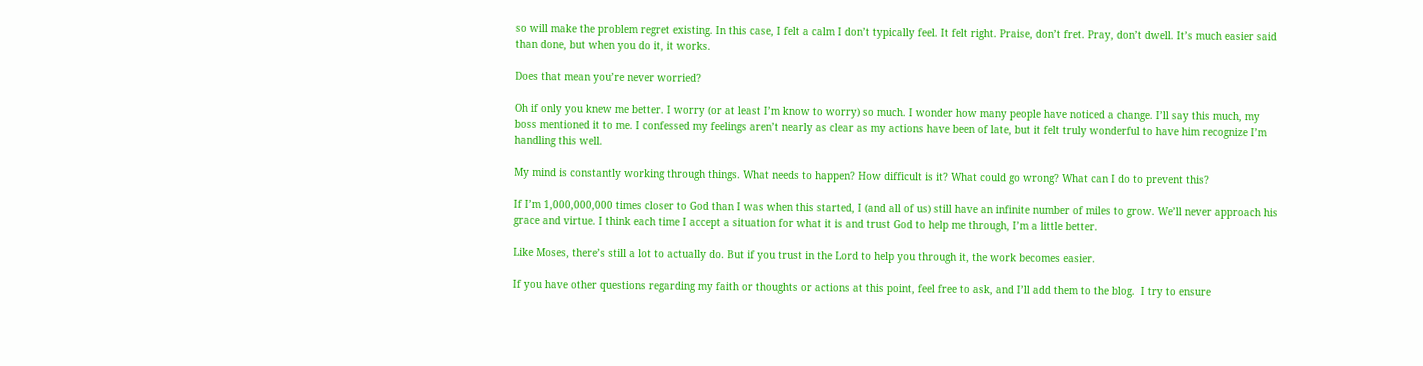so will make the problem regret existing. In this case, I felt a calm I don’t typically feel. It felt right. Praise, don’t fret. Pray, don’t dwell. It’s much easier said than done, but when you do it, it works.

Does that mean you’re never worried?

Oh if only you knew me better. I worry (or at least I’m know to worry) so much. I wonder how many people have noticed a change. I’ll say this much, my boss mentioned it to me. I confessed my feelings aren’t nearly as clear as my actions have been of late, but it felt truly wonderful to have him recognize I’m handling this well.

My mind is constantly working through things. What needs to happen? How difficult is it? What could go wrong? What can I do to prevent this?

If I’m 1,000,000,000 times closer to God than I was when this started, I (and all of us) still have an infinite number of miles to grow. We’ll never approach his grace and virtue. I think each time I accept a situation for what it is and trust God to help me through, I’m a little better.

Like Moses, there’s still a lot to actually do. But if you trust in the Lord to help you through it, the work becomes easier.

If you have other questions regarding my faith or thoughts or actions at this point, feel free to ask, and I’ll add them to the blog.  I try to ensure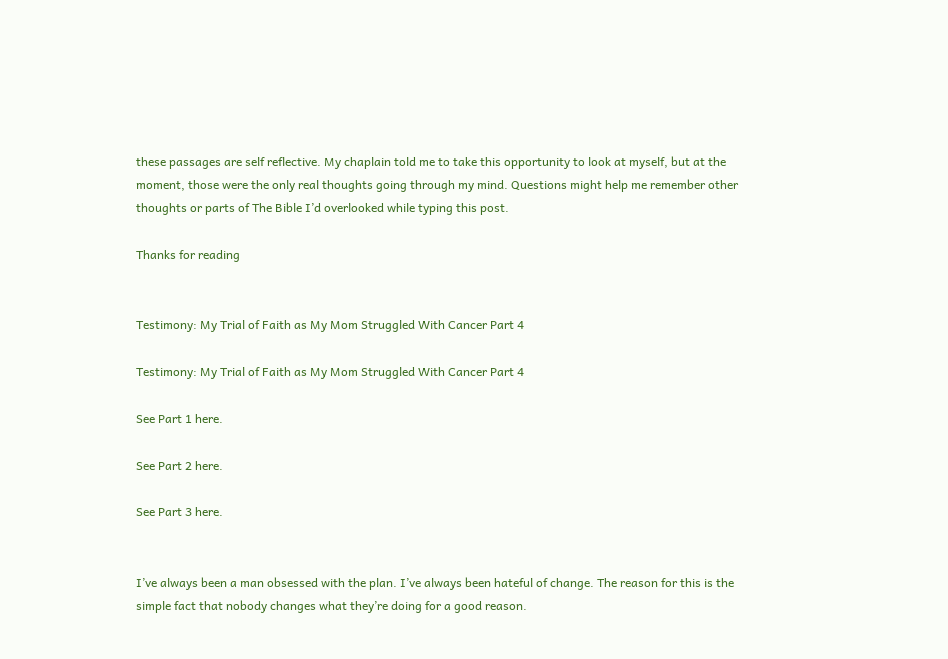these passages are self reflective. My chaplain told me to take this opportunity to look at myself, but at the moment, those were the only real thoughts going through my mind. Questions might help me remember other thoughts or parts of The Bible I’d overlooked while typing this post.

Thanks for reading


Testimony: My Trial of Faith as My Mom Struggled With Cancer Part 4

Testimony: My Trial of Faith as My Mom Struggled With Cancer Part 4

See Part 1 here.

See Part 2 here.

See Part 3 here.


I’ve always been a man obsessed with the plan. I’ve always been hateful of change. The reason for this is the simple fact that nobody changes what they’re doing for a good reason.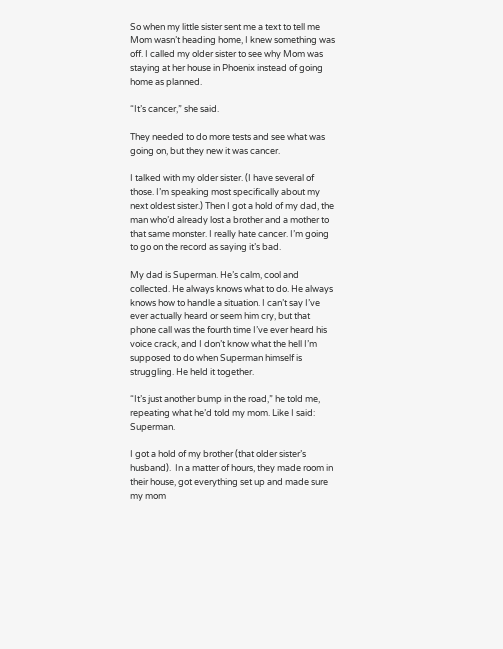So when my little sister sent me a text to tell me Mom wasn’t heading home, I knew something was off. I called my older sister to see why Mom was staying at her house in Phoenix instead of going home as planned.

“It’s cancer,” she said.

They needed to do more tests and see what was going on, but they new it was cancer.

I talked with my older sister. (I have several of those. I’m speaking most specifically about my next oldest sister.) Then I got a hold of my dad, the man who’d already lost a brother and a mother to that same monster. I really hate cancer. I’m going to go on the record as saying it’s bad.

My dad is Superman. He’s calm, cool and collected. He always knows what to do. He always knows how to handle a situation. I can’t say I’ve ever actually heard or seem him cry, but that phone call was the fourth time I’ve ever heard his voice crack, and I don’t know what the hell I’m supposed to do when Superman himself is struggling. He held it together.

“It’s just another bump in the road,” he told me, repeating what he’d told my mom. Like I said: Superman.

I got a hold of my brother (that older sister’s husband).  In a matter of hours, they made room in their house, got everything set up and made sure my mom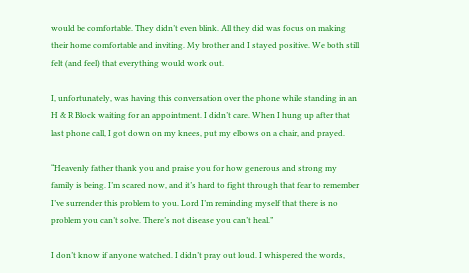would be comfortable. They didn’t even blink. All they did was focus on making their home comfortable and inviting. My brother and I stayed positive. We both still felt (and feel) that everything would work out.

I, unfortunately, was having this conversation over the phone while standing in an H & R Block waiting for an appointment. I didn’t care. When I hung up after that last phone call, I got down on my knees, put my elbows on a chair, and prayed.

“Heavenly father thank you and praise you for how generous and strong my family is being. I’m scared now, and it’s hard to fight through that fear to remember I’ve surrender this problem to you. Lord I’m reminding myself that there is no problem you can’t solve. There’s not disease you can’t heal.”

I don’t know if anyone watched. I didn’t pray out loud. I whispered the words,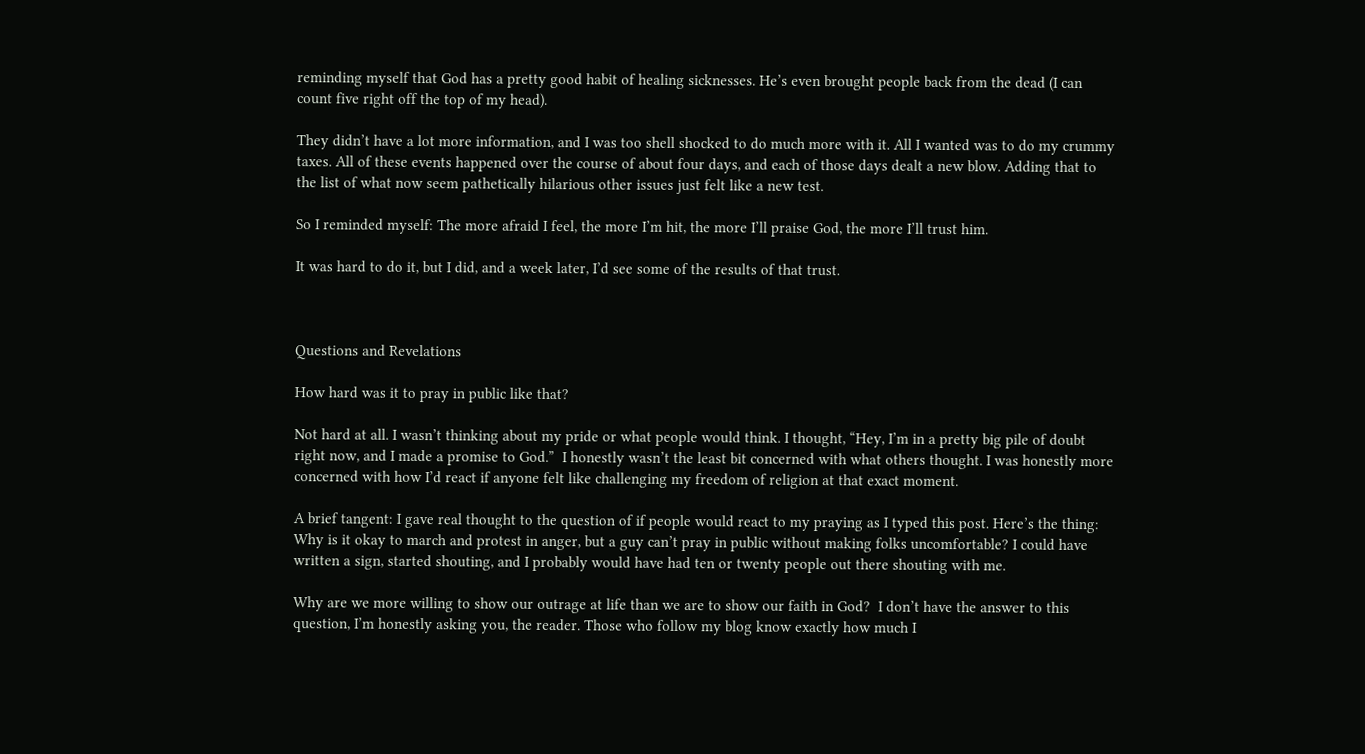reminding myself that God has a pretty good habit of healing sicknesses. He’s even brought people back from the dead (I can count five right off the top of my head).

They didn’t have a lot more information, and I was too shell shocked to do much more with it. All I wanted was to do my crummy taxes. All of these events happened over the course of about four days, and each of those days dealt a new blow. Adding that to the list of what now seem pathetically hilarious other issues just felt like a new test.

So I reminded myself: The more afraid I feel, the more I’m hit, the more I’ll praise God, the more I’ll trust him.

It was hard to do it, but I did, and a week later, I’d see some of the results of that trust.



Questions and Revelations

How hard was it to pray in public like that?

Not hard at all. I wasn’t thinking about my pride or what people would think. I thought, “Hey, I’m in a pretty big pile of doubt right now, and I made a promise to God.”  I honestly wasn’t the least bit concerned with what others thought. I was honestly more concerned with how I’d react if anyone felt like challenging my freedom of religion at that exact moment.

A brief tangent: I gave real thought to the question of if people would react to my praying as I typed this post. Here’s the thing: Why is it okay to march and protest in anger, but a guy can’t pray in public without making folks uncomfortable? I could have written a sign, started shouting, and I probably would have had ten or twenty people out there shouting with me.

Why are we more willing to show our outrage at life than we are to show our faith in God?  I don’t have the answer to this question, I’m honestly asking you, the reader. Those who follow my blog know exactly how much I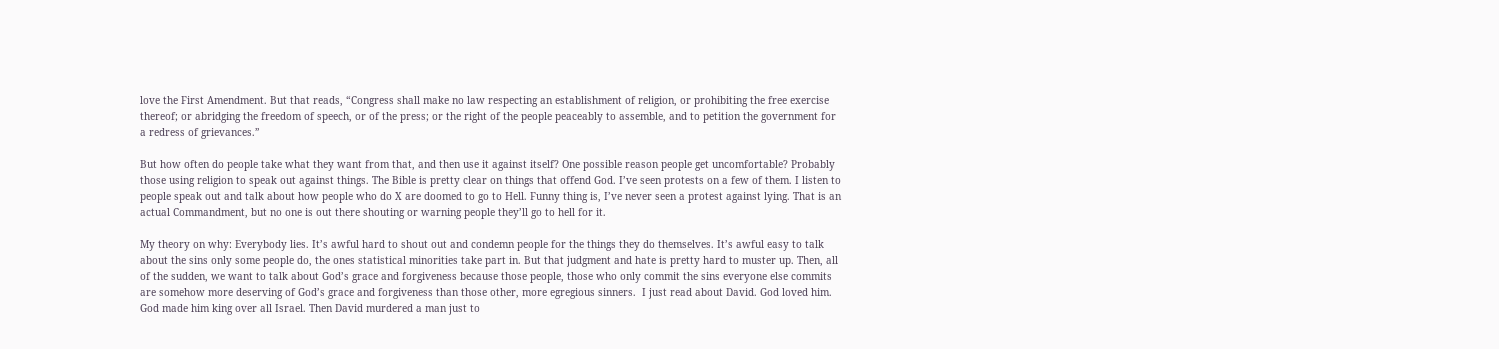love the First Amendment. But that reads, “Congress shall make no law respecting an establishment of religion, or prohibiting the free exercise thereof; or abridging the freedom of speech, or of the press; or the right of the people peaceably to assemble, and to petition the government for a redress of grievances.”

But how often do people take what they want from that, and then use it against itself? One possible reason people get uncomfortable? Probably those using religion to speak out against things. The Bible is pretty clear on things that offend God. I’ve seen protests on a few of them. I listen to people speak out and talk about how people who do X are doomed to go to Hell. Funny thing is, I’ve never seen a protest against lying. That is an actual Commandment, but no one is out there shouting or warning people they’ll go to hell for it.

My theory on why: Everybody lies. It’s awful hard to shout out and condemn people for the things they do themselves. It’s awful easy to talk about the sins only some people do, the ones statistical minorities take part in. But that judgment and hate is pretty hard to muster up. Then, all of the sudden, we want to talk about God’s grace and forgiveness because those people, those who only commit the sins everyone else commits are somehow more deserving of God’s grace and forgiveness than those other, more egregious sinners.  I just read about David. God loved him. God made him king over all Israel. Then David murdered a man just to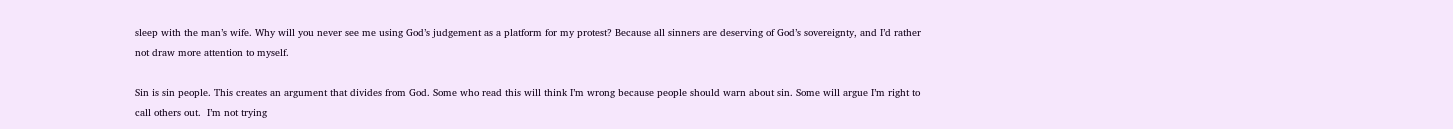sleep with the man’s wife. Why will you never see me using God’s judgement as a platform for my protest? Because all sinners are deserving of God’s sovereignty, and I’d rather not draw more attention to myself.

Sin is sin people. This creates an argument that divides from God. Some who read this will think I’m wrong because people should warn about sin. Some will argue I’m right to call others out.  I’m not trying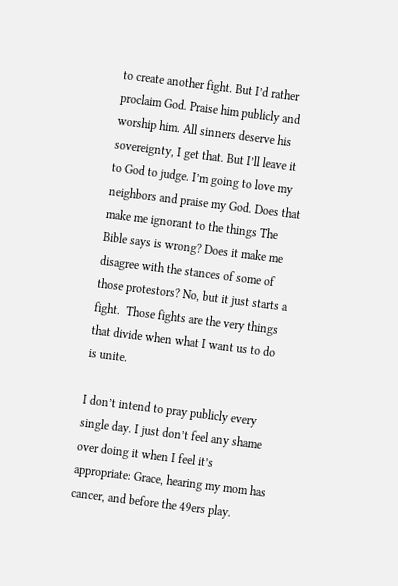to create another fight. But I’d rather proclaim God. Praise him publicly and worship him. All sinners deserve his sovereignty, I get that. But I’ll leave it to God to judge. I’m going to love my neighbors and praise my God. Does that make me ignorant to the things The Bible says is wrong? Does it make me disagree with the stances of some of those protestors? No, but it just starts a fight.  Those fights are the very things that divide when what I want us to do is unite.

I don’t intend to pray publicly every single day. I just don’t feel any shame over doing it when I feel it’s appropriate: Grace, hearing my mom has cancer, and before the 49ers play.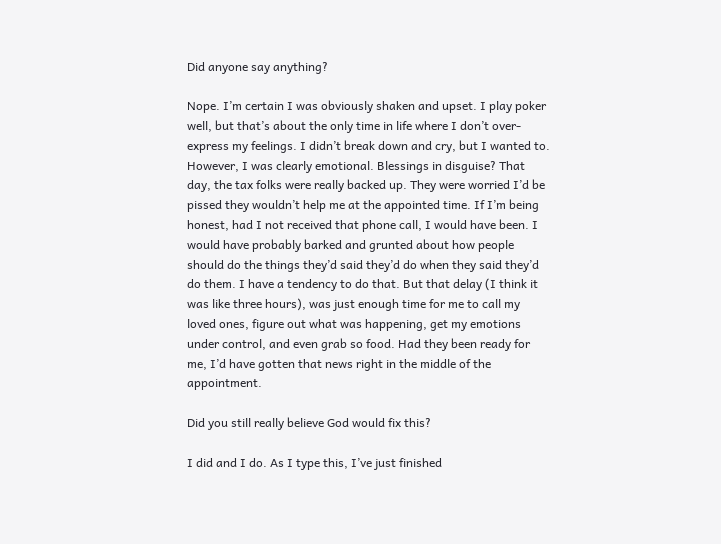Did anyone say anything?

Nope. I’m certain I was obviously shaken and upset. I play poker well, but that’s about the only time in life where I don’t over-express my feelings. I didn’t break down and cry, but I wanted to. However, I was clearly emotional. Blessings in disguise? That day, the tax folks were really backed up. They were worried I’d be pissed they wouldn’t help me at the appointed time. If I’m being honest, had I not received that phone call, I would have been. I would have probably barked and grunted about how people should do the things they’d said they’d do when they said they’d do them. I have a tendency to do that. But that delay (I think it was like three hours), was just enough time for me to call my loved ones, figure out what was happening, get my emotions under control, and even grab so food. Had they been ready for me, I’d have gotten that news right in the middle of the appointment.

Did you still really believe God would fix this?

I did and I do. As I type this, I’ve just finished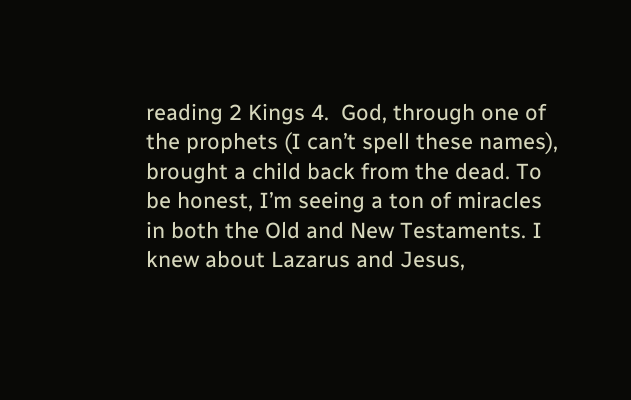reading 2 Kings 4.  God, through one of the prophets (I can’t spell these names), brought a child back from the dead. To be honest, I’m seeing a ton of miracles in both the Old and New Testaments. I knew about Lazarus and Jesus,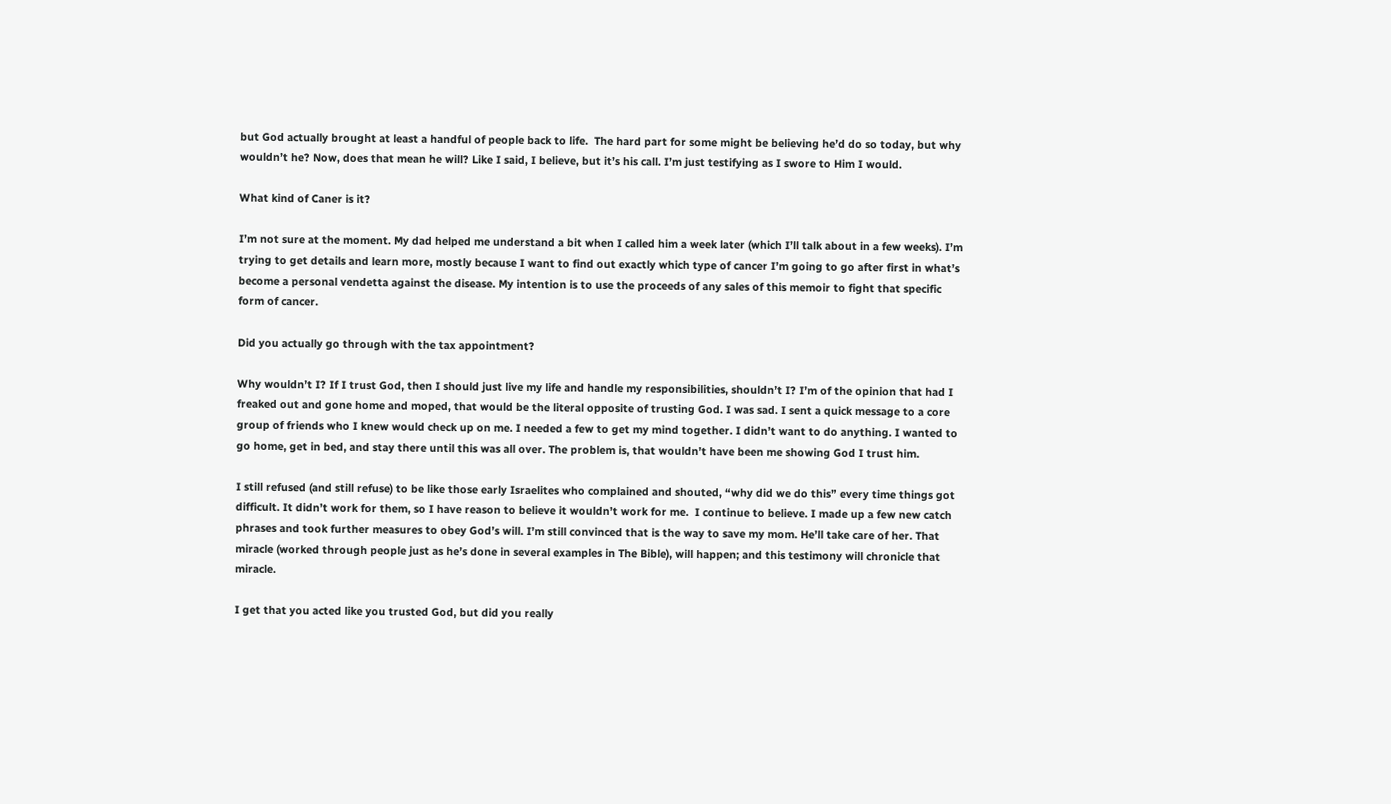but God actually brought at least a handful of people back to life.  The hard part for some might be believing he’d do so today, but why wouldn’t he? Now, does that mean he will? Like I said, I believe, but it’s his call. I’m just testifying as I swore to Him I would.

What kind of Caner is it?

I’m not sure at the moment. My dad helped me understand a bit when I called him a week later (which I’ll talk about in a few weeks). I’m trying to get details and learn more, mostly because I want to find out exactly which type of cancer I’m going to go after first in what’s become a personal vendetta against the disease. My intention is to use the proceeds of any sales of this memoir to fight that specific form of cancer.

Did you actually go through with the tax appointment?

Why wouldn’t I? If I trust God, then I should just live my life and handle my responsibilities, shouldn’t I? I’m of the opinion that had I freaked out and gone home and moped, that would be the literal opposite of trusting God. I was sad. I sent a quick message to a core group of friends who I knew would check up on me. I needed a few to get my mind together. I didn’t want to do anything. I wanted to go home, get in bed, and stay there until this was all over. The problem is, that wouldn’t have been me showing God I trust him.

I still refused (and still refuse) to be like those early Israelites who complained and shouted, “why did we do this” every time things got difficult. It didn’t work for them, so I have reason to believe it wouldn’t work for me.  I continue to believe. I made up a few new catch phrases and took further measures to obey God’s will. I’m still convinced that is the way to save my mom. He’ll take care of her. That miracle (worked through people just as he’s done in several examples in The Bible), will happen; and this testimony will chronicle that miracle.

I get that you acted like you trusted God, but did you really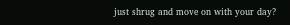just shrug and move on with your day?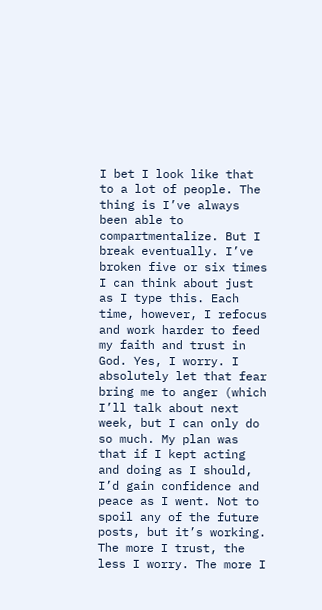I bet I look like that to a lot of people. The thing is I’ve always been able to compartmentalize. But I break eventually. I’ve broken five or six times I can think about just as I type this. Each time, however, I refocus and work harder to feed my faith and trust in God. Yes, I worry. I absolutely let that fear bring me to anger (which I’ll talk about next week, but I can only do so much. My plan was that if I kept acting and doing as I should, I’d gain confidence and peace as I went. Not to spoil any of the future posts, but it’s working. The more I trust, the less I worry. The more I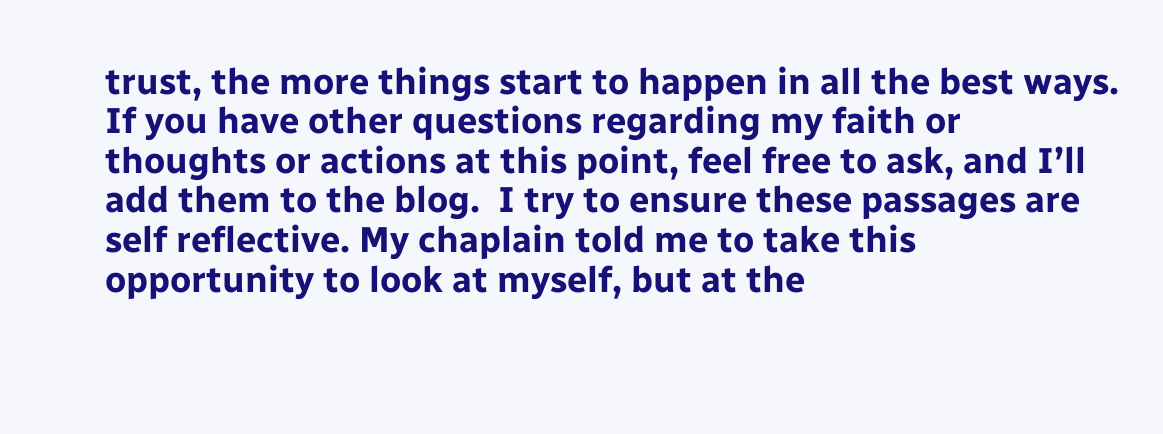trust, the more things start to happen in all the best ways.
If you have other questions regarding my faith or thoughts or actions at this point, feel free to ask, and I’ll add them to the blog.  I try to ensure these passages are self reflective. My chaplain told me to take this opportunity to look at myself, but at the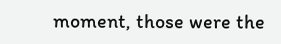moment, those were the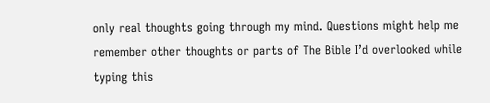only real thoughts going through my mind. Questions might help me remember other thoughts or parts of The Bible I’d overlooked while typing this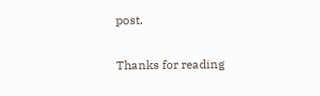post.

Thanks for reading